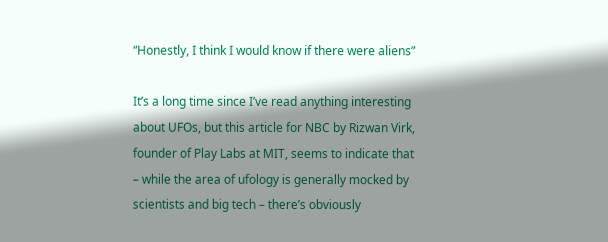“Honestly, I think I would know if there were aliens”

It’s a long time since I’ve read anything interesting about UFOs, but this article for NBC by Rizwan Virk, founder of Play Labs at MIT, seems to indicate that – while the area of ufology is generally mocked by scientists and big tech – there’s obviously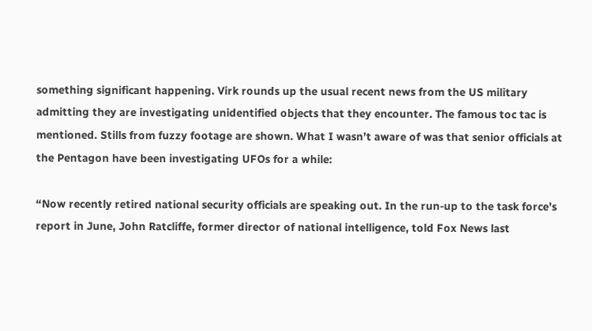something significant happening. Virk rounds up the usual recent news from the US military admitting they are investigating unidentified objects that they encounter. The famous toc tac is mentioned. Stills from fuzzy footage are shown. What I wasn’t aware of was that senior officials at the Pentagon have been investigating UFOs for a while:

“Now recently retired national security officials are speaking out. In the run-up to the task force’s report in June, John Ratcliffe, former director of national intelligence, told Fox News last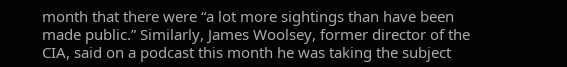month that there were “a lot more sightings than have been made public.” Similarly, James Woolsey, former director of the CIA, said on a podcast this month he was taking the subject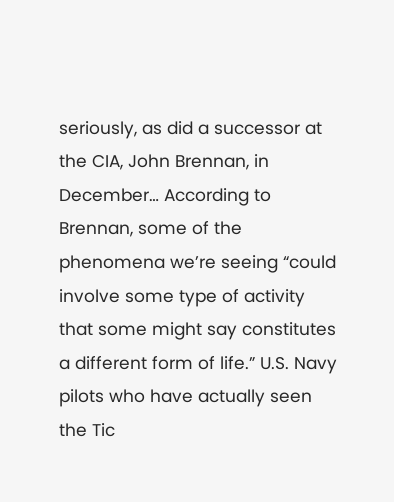seriously, as did a successor at the CIA, John Brennan, in December… According to Brennan, some of the phenomena we’re seeing “could involve some type of activity that some might say constitutes a different form of life.” U.S. Navy pilots who have actually seen the Tic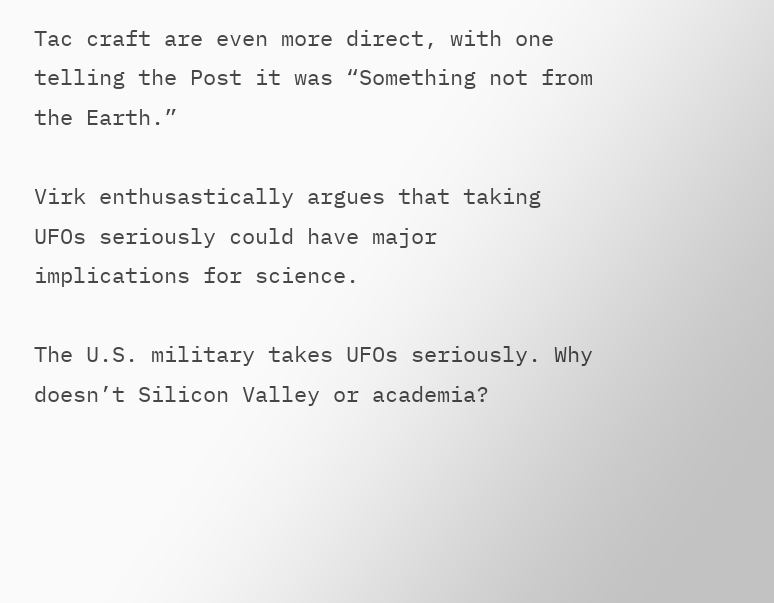Tac craft are even more direct, with one telling the Post it was “Something not from the Earth.”

Virk enthusastically argues that taking UFOs seriously could have major implications for science.

The U.S. military takes UFOs seriously. Why doesn’t Silicon Valley or academia?